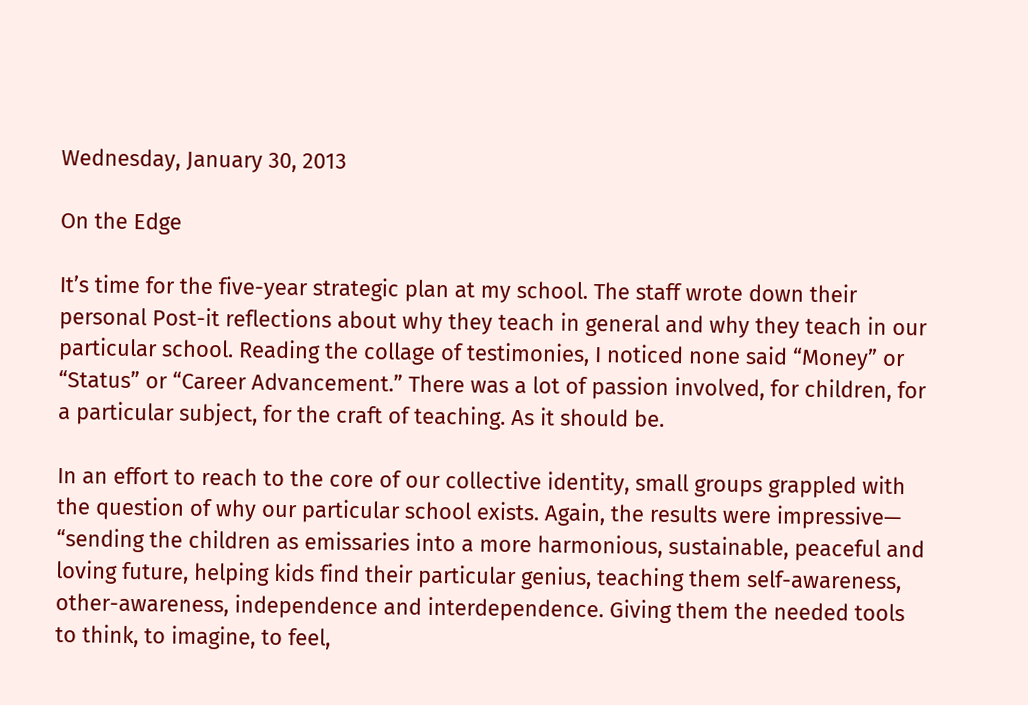Wednesday, January 30, 2013

On the Edge

It’s time for the five-year strategic plan at my school. The staff wrote down their personal Post-it reflections about why they teach in general and why they teach in our particular school. Reading the collage of testimonies, I noticed none said “Money” or “Status” or “Career Advancement.” There was a lot of passion involved, for children, for a particular subject, for the craft of teaching. As it should be.

In an effort to reach to the core of our collective identity, small groups grappled with the question of why our particular school exists. Again, the results were impressive— “sending the children as emissaries into a more harmonious, sustainable, peaceful and loving future, helping kids find their particular genius, teaching them self-awareness, other-awareness, independence and interdependence. Giving them the needed tools to think, to imagine, to feel,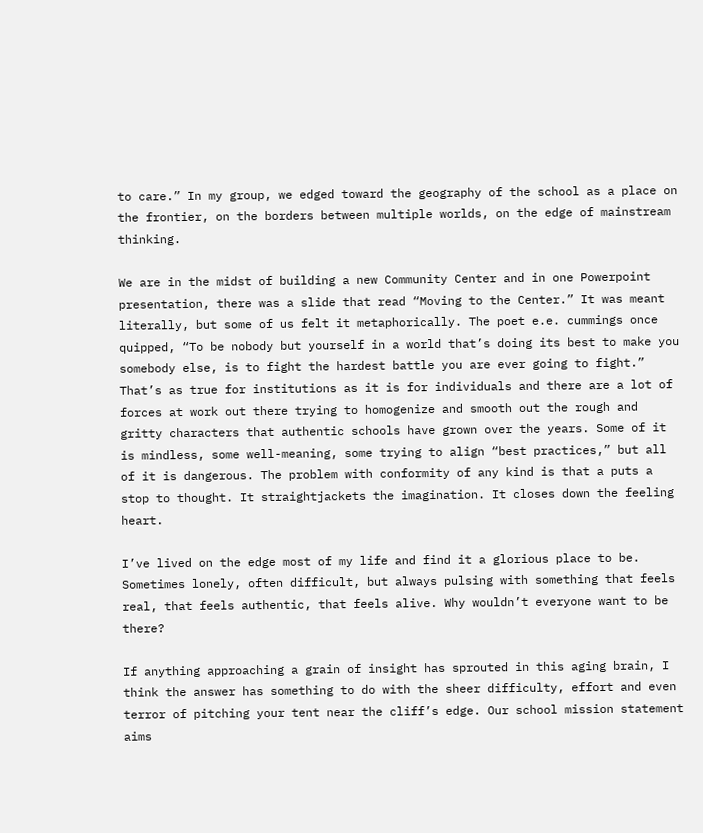to care.” In my group, we edged toward the geography of the school as a place on the frontier, on the borders between multiple worlds, on the edge of mainstream thinking.

We are in the midst of building a new Community Center and in one Powerpoint presentation, there was a slide that read “Moving to the Center.” It was meant literally, but some of us felt it metaphorically. The poet e.e. cummings once quipped, “To be nobody but yourself in a world that’s doing its best to make you somebody else, is to fight the hardest battle you are ever going to fight.” That’s as true for institutions as it is for individuals and there are a lot of forces at work out there trying to homogenize and smooth out the rough and gritty characters that authentic schools have grown over the years. Some of it is mindless, some well-meaning, some trying to align “best practices,” but all of it is dangerous. The problem with conformity of any kind is that a puts a stop to thought. It straightjackets the imagination. It closes down the feeling heart.

I’ve lived on the edge most of my life and find it a glorious place to be. Sometimes lonely, often difficult, but always pulsing with something that feels real, that feels authentic, that feels alive. Why wouldn’t everyone want to be there?

If anything approaching a grain of insight has sprouted in this aging brain, I think the answer has something to do with the sheer difficulty, effort and even terror of pitching your tent near the cliff’s edge. Our school mission statement aims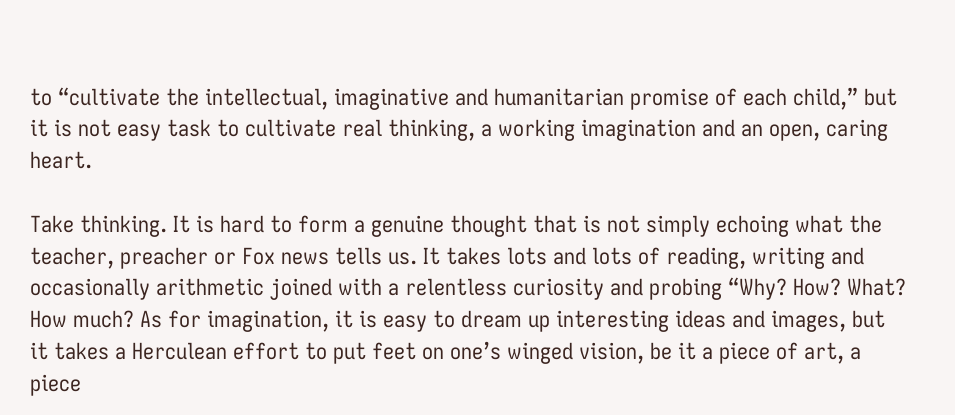to “cultivate the intellectual, imaginative and humanitarian promise of each child,” but it is not easy task to cultivate real thinking, a working imagination and an open, caring heart.

Take thinking. It is hard to form a genuine thought that is not simply echoing what the teacher, preacher or Fox news tells us. It takes lots and lots of reading, writing and occasionally arithmetic joined with a relentless curiosity and probing “Why? How? What? How much? As for imagination, it is easy to dream up interesting ideas and images, but it takes a Herculean effort to put feet on one’s winged vision, be it a piece of art, a piece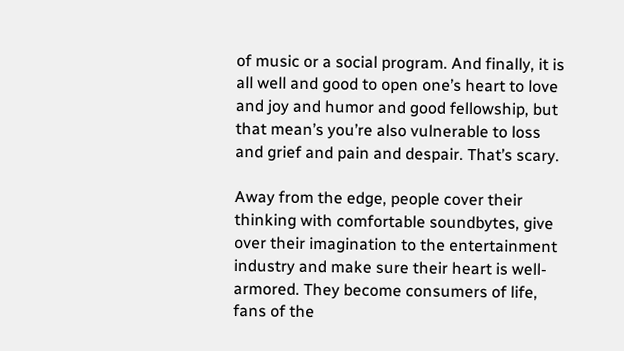of music or a social program. And finally, it is all well and good to open one’s heart to love and joy and humor and good fellowship, but that mean’s you’re also vulnerable to loss and grief and pain and despair. That’s scary.

Away from the edge, people cover their thinking with comfortable soundbytes, give over their imagination to the entertainment industry and make sure their heart is well-armored. They become consumers of life, fans of the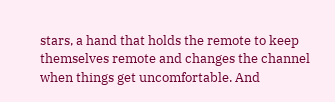stars, a hand that holds the remote to keep themselves remote and changes the channel when things get uncomfortable. And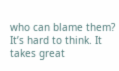who can blame them? It’s hard to think. It takes great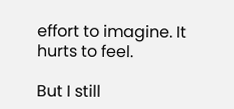effort to imagine. It hurts to feel.

But I still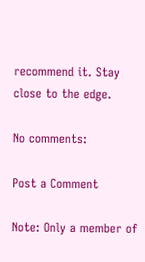recommend it. Stay close to the edge.

No comments:

Post a Comment

Note: Only a member of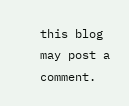this blog may post a comment.